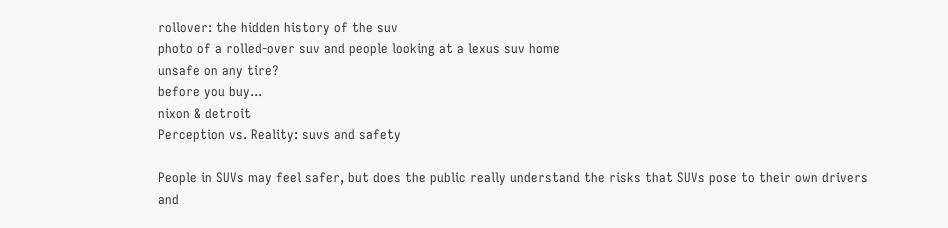rollover: the hidden history of the suv
photo of a rolled-over suv and people looking at a lexus suv home
unsafe on any tire?
before you buy...
nixon & detroit
Perception vs. Reality: suvs and safety

People in SUVs may feel safer, but does the public really understand the risks that SUVs pose to their own drivers and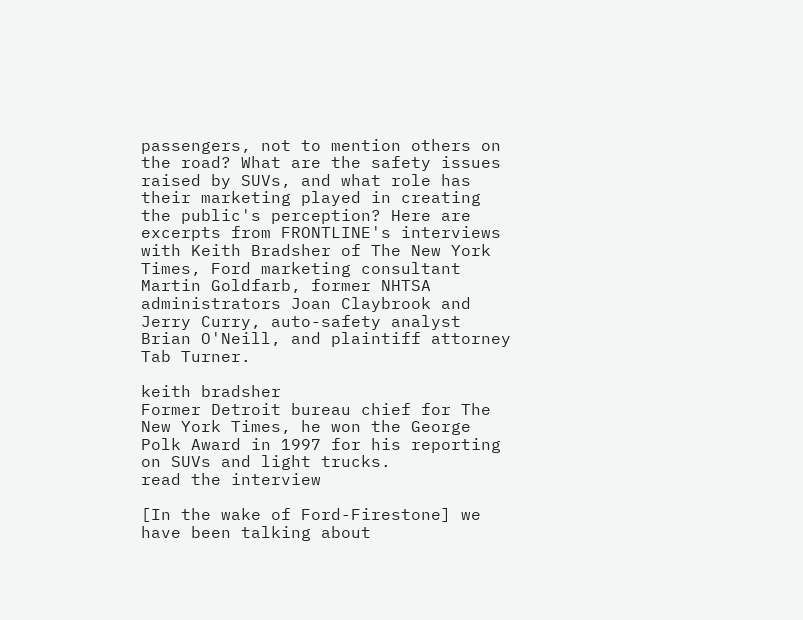passengers, not to mention others on the road? What are the safety issues raised by SUVs, and what role has their marketing played in creating the public's perception? Here are excerpts from FRONTLINE's interviews with Keith Bradsher of The New York Times, Ford marketing consultant Martin Goldfarb, former NHTSA administrators Joan Claybrook and Jerry Curry, auto-safety analyst Brian O'Neill, and plaintiff attorney Tab Turner.

keith bradsher
Former Detroit bureau chief for The New York Times, he won the George Polk Award in 1997 for his reporting on SUVs and light trucks.
read the interview

[In the wake of Ford-Firestone] we have been talking about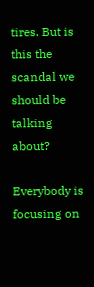tires. But is this the scandal we should be talking about?

Everybody is focusing on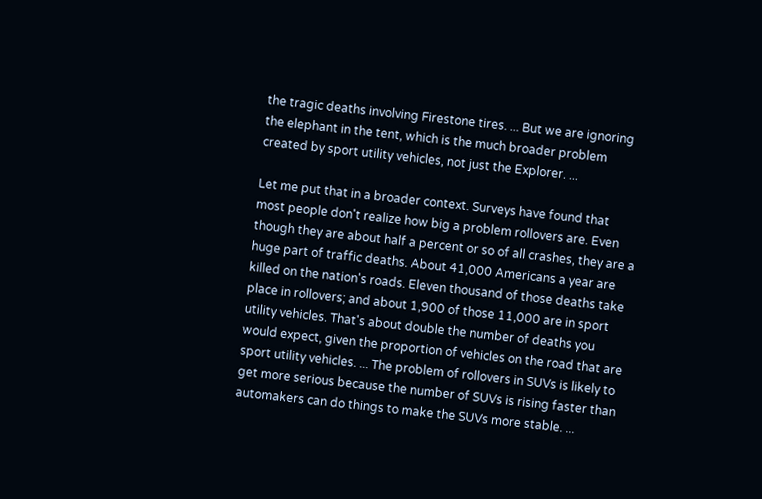the tragic deaths involving Firestone tires. ... But we are ignoring the elephant in the tent, which is the much broader problem created by sport utility vehicles, not just the Explorer. ...

Let me put that in a broader context. Surveys have found that most people don't realize how big a problem rollovers are. Even though they are about half a percent or so of all crashes, they are a huge part of traffic deaths. About 41,000 Americans a year are killed on the nation's roads. Eleven thousand of those deaths take place in rollovers; and about 1,900 of those 11,000 are in sport utility vehicles. That's about double the number of deaths you would expect, given the proportion of vehicles on the road that are sport utility vehicles. ... The problem of rollovers in SUVs is likely to get more serious because the number of SUVs is rising faster than automakers can do things to make the SUVs more stable. ...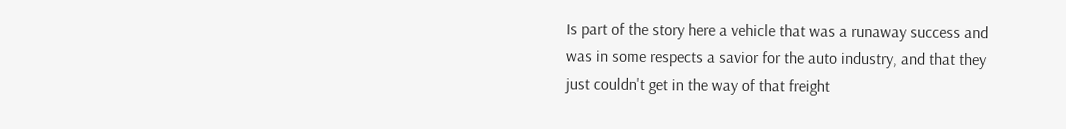Is part of the story here a vehicle that was a runaway success and was in some respects a savior for the auto industry, and that they just couldn't get in the way of that freight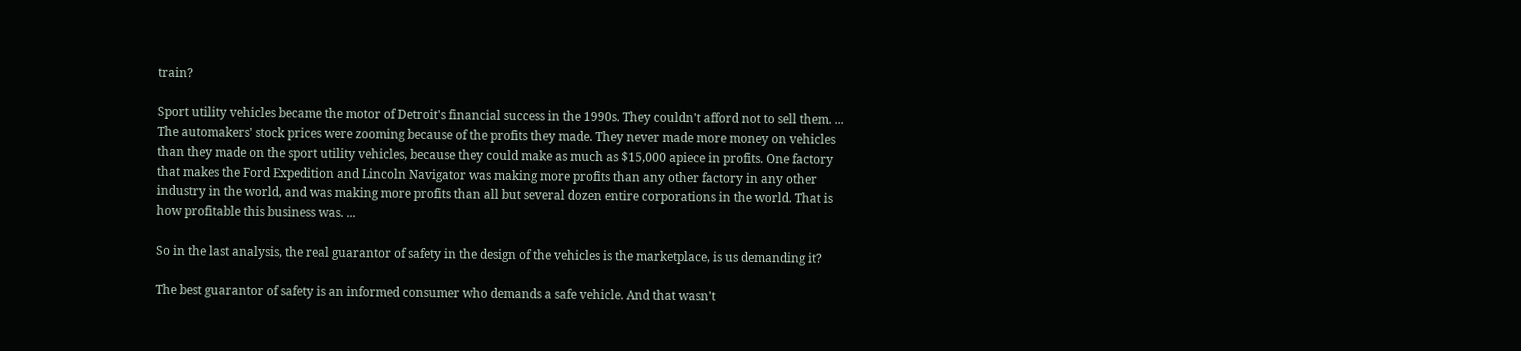train?

Sport utility vehicles became the motor of Detroit's financial success in the 1990s. They couldn't afford not to sell them. ... The automakers' stock prices were zooming because of the profits they made. They never made more money on vehicles than they made on the sport utility vehicles, because they could make as much as $15,000 apiece in profits. One factory that makes the Ford Expedition and Lincoln Navigator was making more profits than any other factory in any other industry in the world, and was making more profits than all but several dozen entire corporations in the world. That is how profitable this business was. ...

So in the last analysis, the real guarantor of safety in the design of the vehicles is the marketplace, is us demanding it?

The best guarantor of safety is an informed consumer who demands a safe vehicle. And that wasn't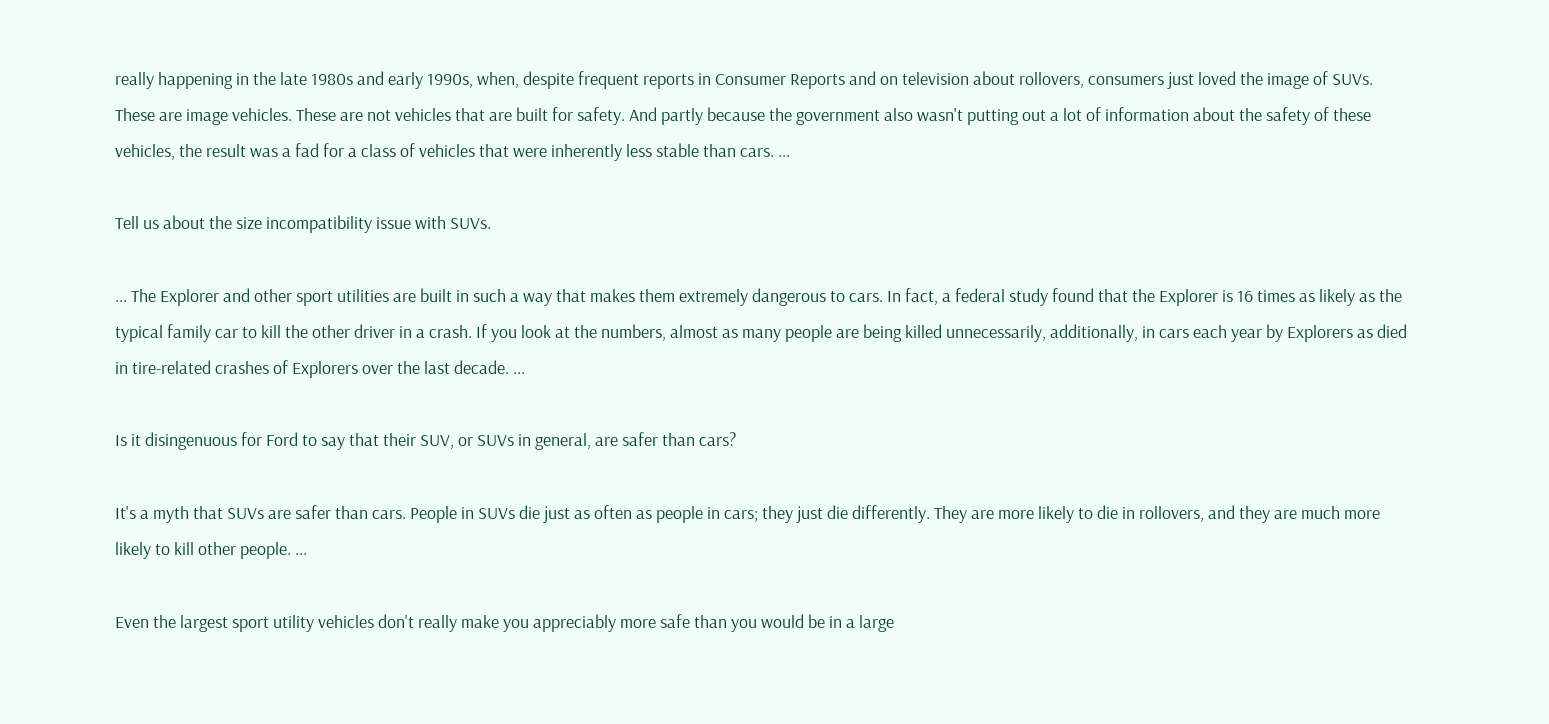really happening in the late 1980s and early 1990s, when, despite frequent reports in Consumer Reports and on television about rollovers, consumers just loved the image of SUVs. These are image vehicles. These are not vehicles that are built for safety. And partly because the government also wasn't putting out a lot of information about the safety of these vehicles, the result was a fad for a class of vehicles that were inherently less stable than cars. ...

Tell us about the size incompatibility issue with SUVs.

... The Explorer and other sport utilities are built in such a way that makes them extremely dangerous to cars. In fact, a federal study found that the Explorer is 16 times as likely as the typical family car to kill the other driver in a crash. If you look at the numbers, almost as many people are being killed unnecessarily, additionally, in cars each year by Explorers as died in tire-related crashes of Explorers over the last decade. ...

Is it disingenuous for Ford to say that their SUV, or SUVs in general, are safer than cars?

It's a myth that SUVs are safer than cars. People in SUVs die just as often as people in cars; they just die differently. They are more likely to die in rollovers, and they are much more likely to kill other people. ...

Even the largest sport utility vehicles don't really make you appreciably more safe than you would be in a large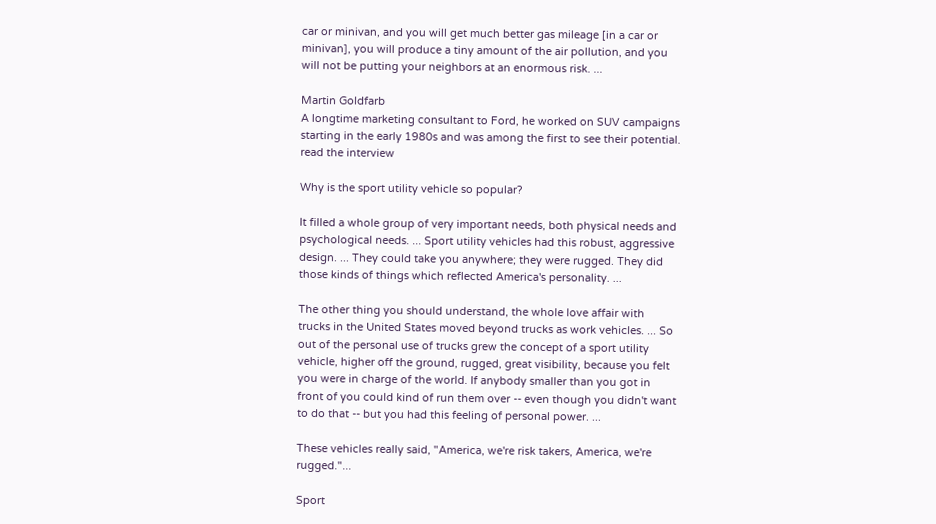car or minivan, and you will get much better gas mileage [in a car or minivan], you will produce a tiny amount of the air pollution, and you will not be putting your neighbors at an enormous risk. ...

Martin Goldfarb
A longtime marketing consultant to Ford, he worked on SUV campaigns starting in the early 1980s and was among the first to see their potential.
read the interview

Why is the sport utility vehicle so popular?

It filled a whole group of very important needs, both physical needs and psychological needs. ... Sport utility vehicles had this robust, aggressive design. ... They could take you anywhere; they were rugged. They did those kinds of things which reflected America's personality. ...

The other thing you should understand, the whole love affair with trucks in the United States moved beyond trucks as work vehicles. ... So out of the personal use of trucks grew the concept of a sport utility vehicle, higher off the ground, rugged, great visibility, because you felt you were in charge of the world. If anybody smaller than you got in front of you could kind of run them over -- even though you didn't want to do that -- but you had this feeling of personal power. ...

These vehicles really said, "America, we're risk takers, America, we're rugged."...

Sport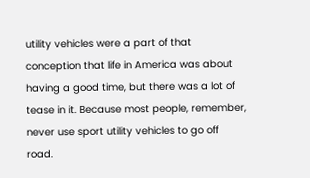utility vehicles were a part of that conception that life in America was about having a good time, but there was a lot of tease in it. Because most people, remember, never use sport utility vehicles to go off road.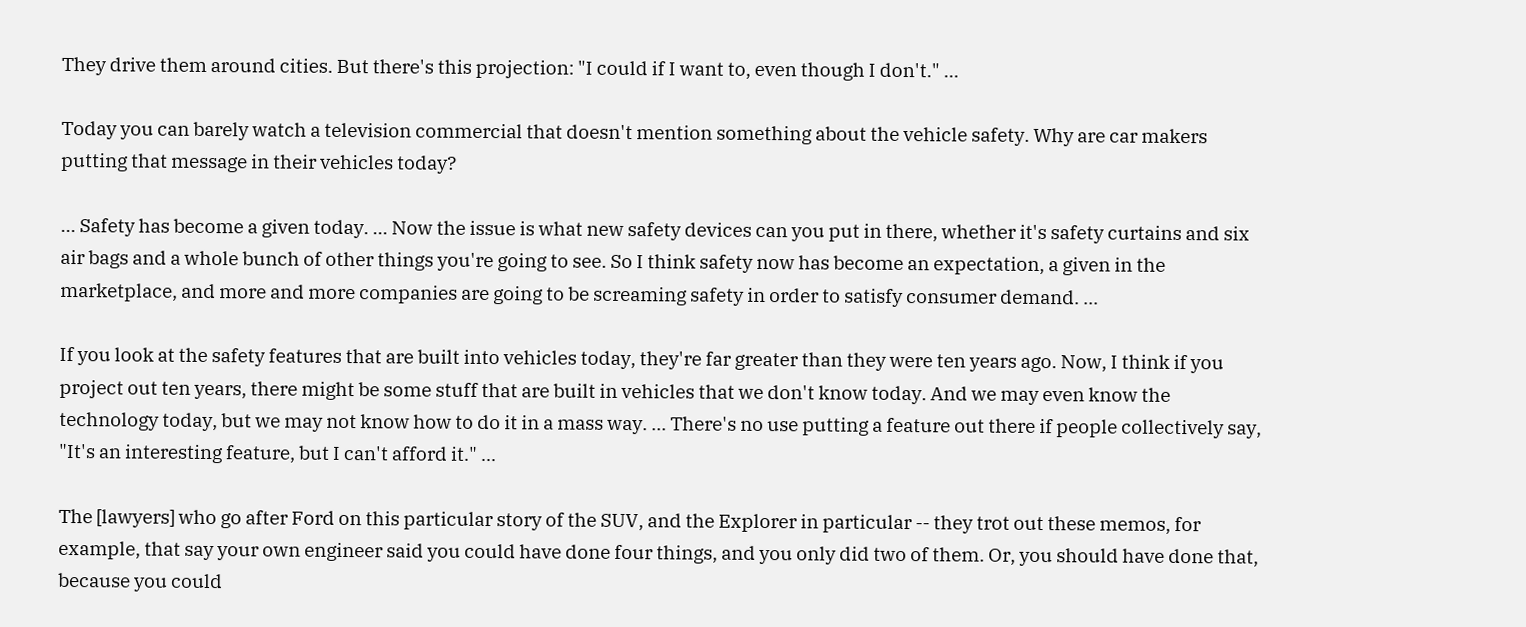They drive them around cities. But there's this projection: "I could if I want to, even though I don't." ...

Today you can barely watch a television commercial that doesn't mention something about the vehicle safety. Why are car makers putting that message in their vehicles today?

... Safety has become a given today. ... Now the issue is what new safety devices can you put in there, whether it's safety curtains and six air bags and a whole bunch of other things you're going to see. So I think safety now has become an expectation, a given in the marketplace, and more and more companies are going to be screaming safety in order to satisfy consumer demand. ...

If you look at the safety features that are built into vehicles today, they're far greater than they were ten years ago. Now, I think if you project out ten years, there might be some stuff that are built in vehicles that we don't know today. And we may even know the technology today, but we may not know how to do it in a mass way. ... There's no use putting a feature out there if people collectively say, "It's an interesting feature, but I can't afford it." ...

The [lawyers] who go after Ford on this particular story of the SUV, and the Explorer in particular -- they trot out these memos, for example, that say your own engineer said you could have done four things, and you only did two of them. Or, you should have done that, because you could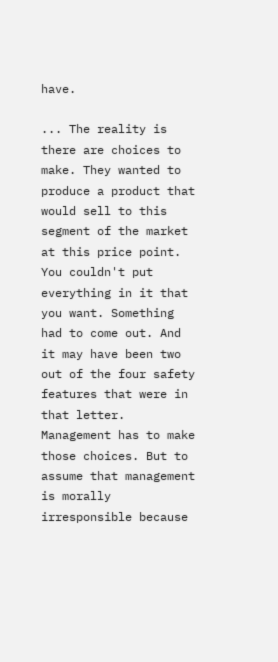have.

... The reality is there are choices to make. They wanted to produce a product that would sell to this segment of the market at this price point. You couldn't put everything in it that you want. Something had to come out. And it may have been two out of the four safety features that were in that letter. Management has to make those choices. But to assume that management is morally irresponsible because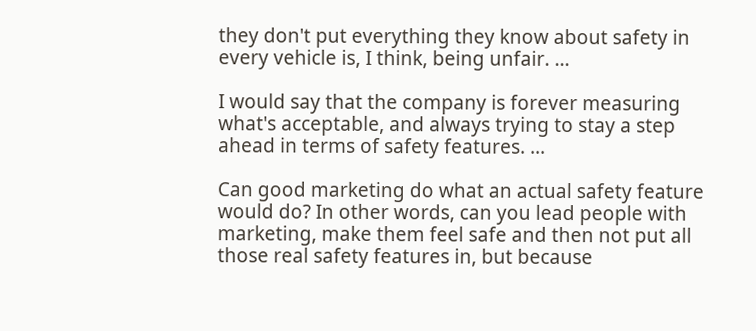they don't put everything they know about safety in every vehicle is, I think, being unfair. ...

I would say that the company is forever measuring what's acceptable, and always trying to stay a step ahead in terms of safety features. ...

Can good marketing do what an actual safety feature would do? In other words, can you lead people with marketing, make them feel safe and then not put all those real safety features in, but because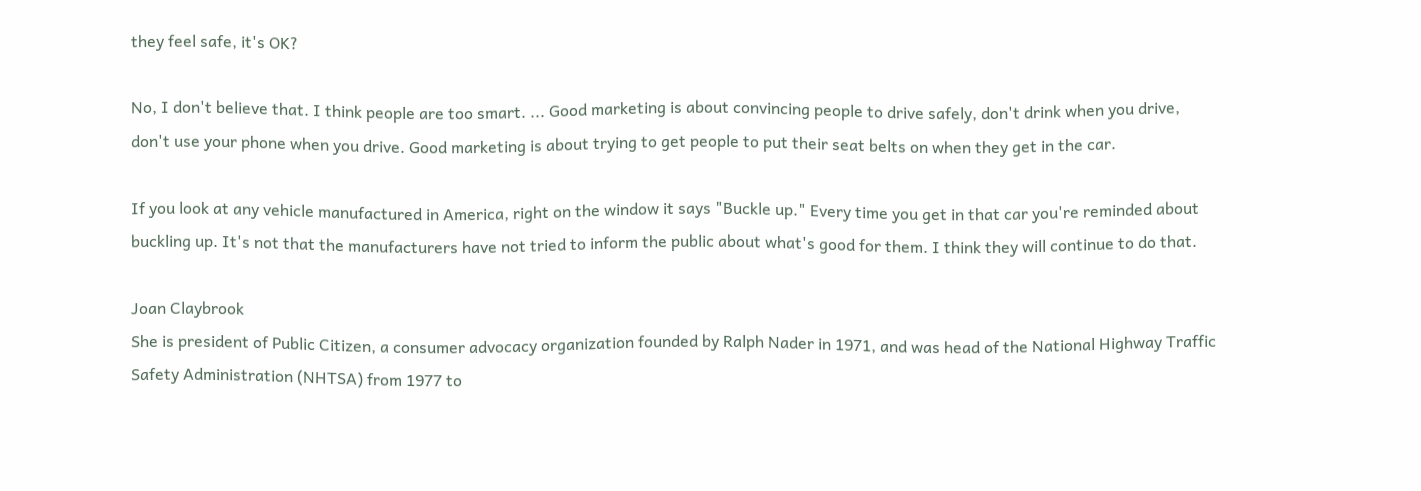they feel safe, it's OK?

No, I don't believe that. I think people are too smart. ... Good marketing is about convincing people to drive safely, don't drink when you drive, don't use your phone when you drive. Good marketing is about trying to get people to put their seat belts on when they get in the car.

If you look at any vehicle manufactured in America, right on the window it says "Buckle up." Every time you get in that car you're reminded about buckling up. It's not that the manufacturers have not tried to inform the public about what's good for them. I think they will continue to do that.

Joan Claybrook
She is president of Public Citizen, a consumer advocacy organization founded by Ralph Nader in 1971, and was head of the National Highway Traffic Safety Administration (NHTSA) from 1977 to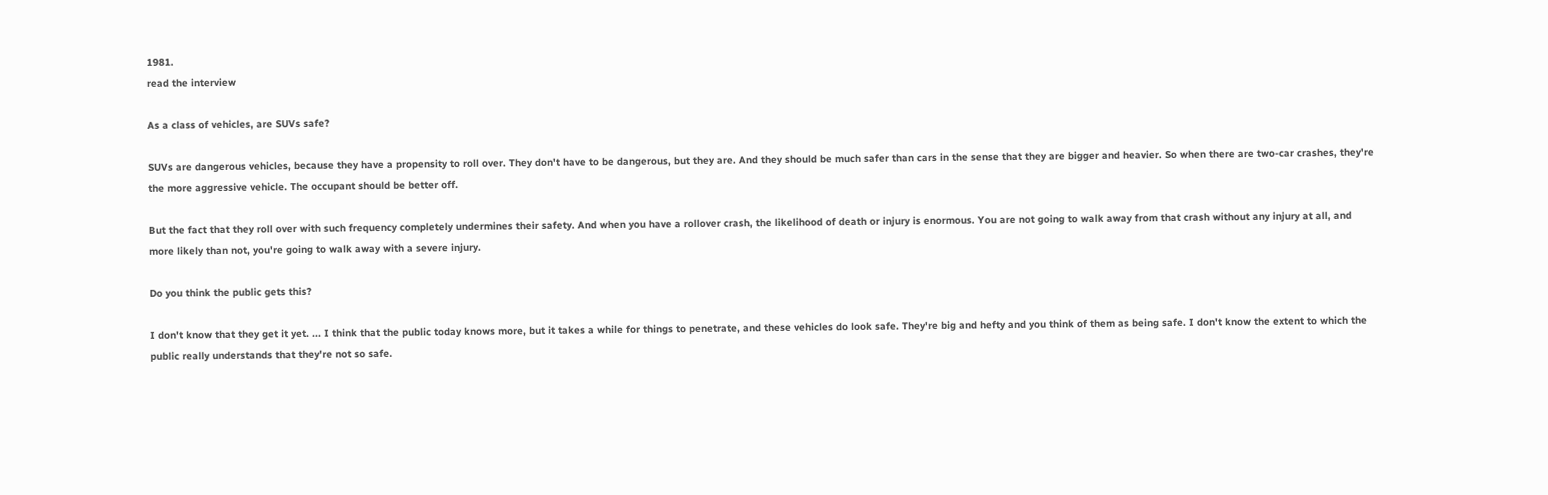1981.
read the interview

As a class of vehicles, are SUVs safe?

SUVs are dangerous vehicles, because they have a propensity to roll over. They don't have to be dangerous, but they are. And they should be much safer than cars in the sense that they are bigger and heavier. So when there are two-car crashes, they're the more aggressive vehicle. The occupant should be better off.

But the fact that they roll over with such frequency completely undermines their safety. And when you have a rollover crash, the likelihood of death or injury is enormous. You are not going to walk away from that crash without any injury at all, and more likely than not, you're going to walk away with a severe injury.

Do you think the public gets this?

I don't know that they get it yet. ... I think that the public today knows more, but it takes a while for things to penetrate, and these vehicles do look safe. They're big and hefty and you think of them as being safe. I don't know the extent to which the public really understands that they're not so safe.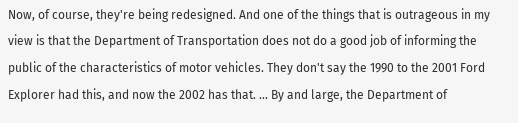Now, of course, they're being redesigned. And one of the things that is outrageous in my view is that the Department of Transportation does not do a good job of informing the public of the characteristics of motor vehicles. They don't say the 1990 to the 2001 Ford Explorer had this, and now the 2002 has that. ... By and large, the Department of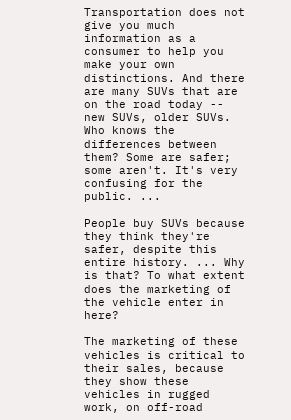Transportation does not give you much information as a consumer to help you make your own distinctions. And there are many SUVs that are on the road today -- new SUVs, older SUVs. Who knows the differences between them? Some are safer; some aren't. It's very confusing for the public. ...

People buy SUVs because they think they're safer, despite this entire history. ... Why is that? To what extent does the marketing of the vehicle enter in here?

The marketing of these vehicles is critical to their sales, because they show these vehicles in rugged work, on off-road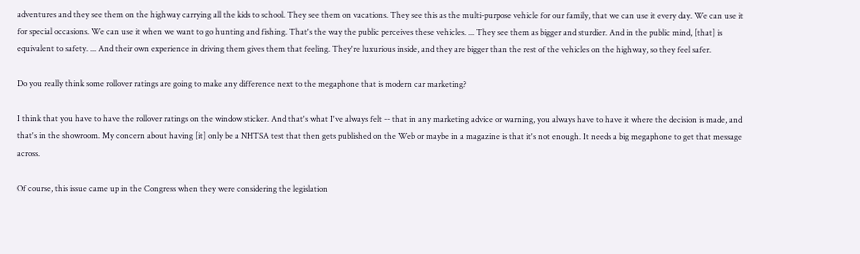adventures and they see them on the highway carrying all the kids to school. They see them on vacations. They see this as the multi-purpose vehicle for our family, that we can use it every day. We can use it for special occasions. We can use it when we want to go hunting and fishing. That's the way the public perceives these vehicles. ... They see them as bigger and sturdier. And in the public mind, [that] is equivalent to safety. ... And their own experience in driving them gives them that feeling. They're luxurious inside, and they are bigger than the rest of the vehicles on the highway, so they feel safer.

Do you really think some rollover ratings are going to make any difference next to the megaphone that is modern car marketing?

I think that you have to have the rollover ratings on the window sticker. And that's what I've always felt -- that in any marketing advice or warning, you always have to have it where the decision is made, and that's in the showroom. My concern about having [it] only be a NHTSA test that then gets published on the Web or maybe in a magazine is that it's not enough. It needs a big megaphone to get that message across.

Of course, this issue came up in the Congress when they were considering the legislation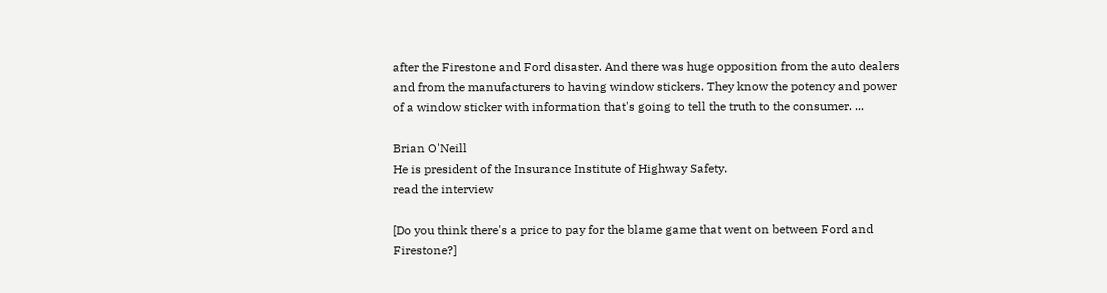after the Firestone and Ford disaster. And there was huge opposition from the auto dealers and from the manufacturers to having window stickers. They know the potency and power of a window sticker with information that's going to tell the truth to the consumer. ...

Brian O'Neill
He is president of the Insurance Institute of Highway Safety.
read the interview

[Do you think there's a price to pay for the blame game that went on between Ford and Firestone?]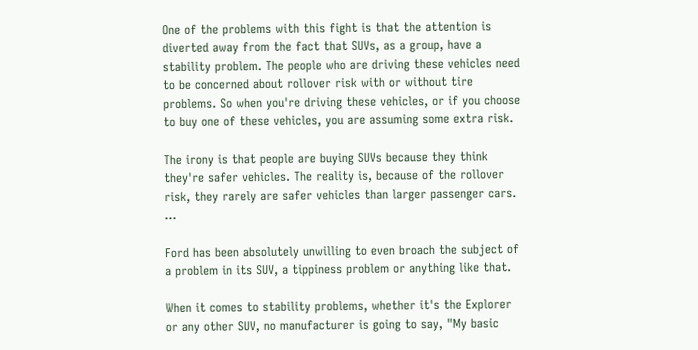One of the problems with this fight is that the attention is diverted away from the fact that SUVs, as a group, have a stability problem. The people who are driving these vehicles need to be concerned about rollover risk with or without tire problems. So when you're driving these vehicles, or if you choose to buy one of these vehicles, you are assuming some extra risk.

The irony is that people are buying SUVs because they think they're safer vehicles. The reality is, because of the rollover risk, they rarely are safer vehicles than larger passenger cars. ...

Ford has been absolutely unwilling to even broach the subject of a problem in its SUV, a tippiness problem or anything like that.

When it comes to stability problems, whether it's the Explorer or any other SUV, no manufacturer is going to say, "My basic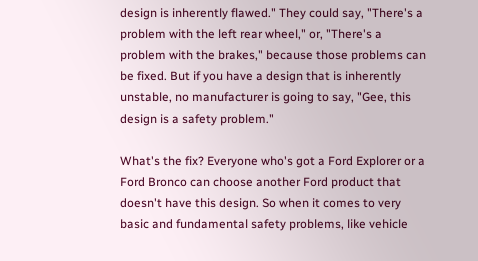design is inherently flawed." They could say, "There's a problem with the left rear wheel," or, "There's a problem with the brakes," because those problems can be fixed. But if you have a design that is inherently unstable, no manufacturer is going to say, "Gee, this design is a safety problem."

What's the fix? Everyone who's got a Ford Explorer or a Ford Bronco can choose another Ford product that doesn't have this design. So when it comes to very basic and fundamental safety problems, like vehicle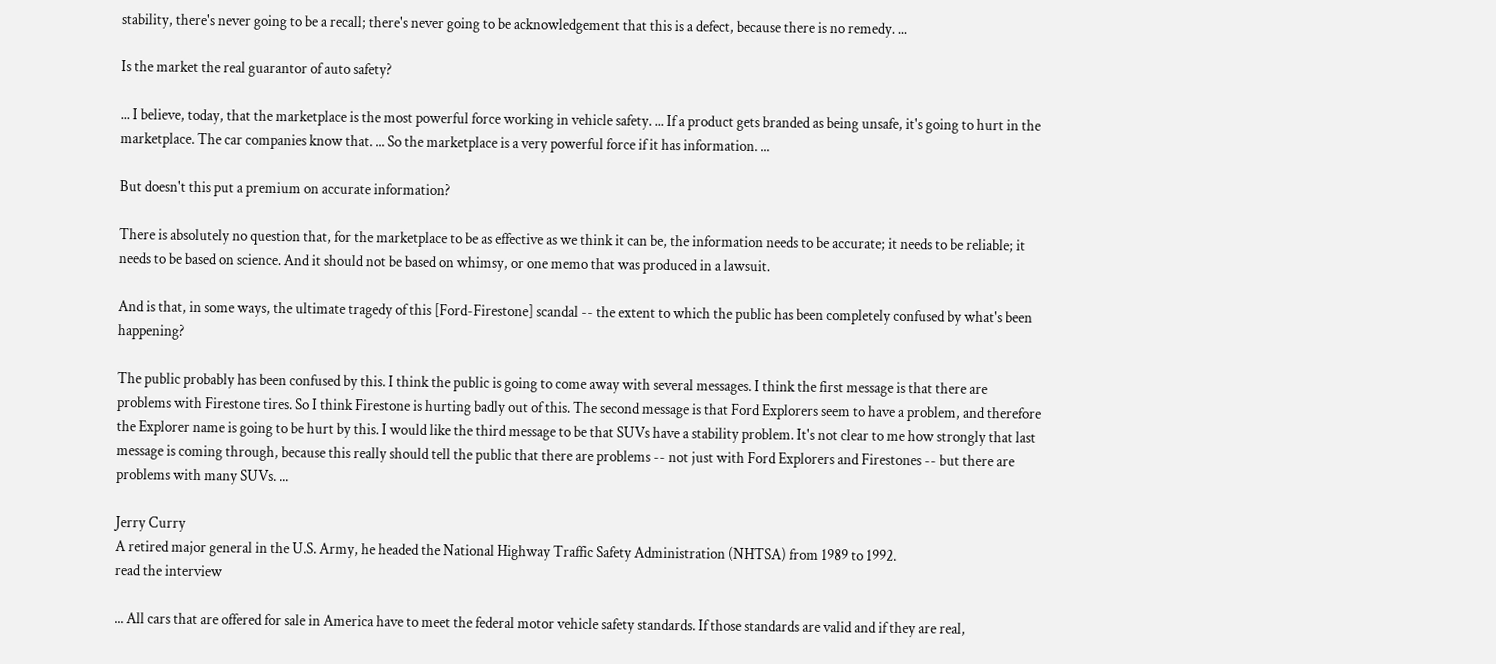stability, there's never going to be a recall; there's never going to be acknowledgement that this is a defect, because there is no remedy. ...

Is the market the real guarantor of auto safety?

... I believe, today, that the marketplace is the most powerful force working in vehicle safety. ... If a product gets branded as being unsafe, it's going to hurt in the marketplace. The car companies know that. ... So the marketplace is a very powerful force if it has information. ...

But doesn't this put a premium on accurate information?

There is absolutely no question that, for the marketplace to be as effective as we think it can be, the information needs to be accurate; it needs to be reliable; it needs to be based on science. And it should not be based on whimsy, or one memo that was produced in a lawsuit.

And is that, in some ways, the ultimate tragedy of this [Ford-Firestone] scandal -- the extent to which the public has been completely confused by what's been happening?

The public probably has been confused by this. I think the public is going to come away with several messages. I think the first message is that there are problems with Firestone tires. So I think Firestone is hurting badly out of this. The second message is that Ford Explorers seem to have a problem, and therefore the Explorer name is going to be hurt by this. I would like the third message to be that SUVs have a stability problem. It's not clear to me how strongly that last message is coming through, because this really should tell the public that there are problems -- not just with Ford Explorers and Firestones -- but there are problems with many SUVs. ...

Jerry Curry
A retired major general in the U.S. Army, he headed the National Highway Traffic Safety Administration (NHTSA) from 1989 to 1992.
read the interview

... All cars that are offered for sale in America have to meet the federal motor vehicle safety standards. If those standards are valid and if they are real,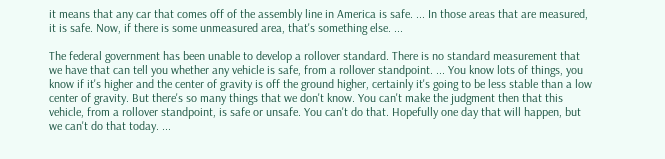it means that any car that comes off of the assembly line in America is safe. ... In those areas that are measured, it is safe. Now, if there is some unmeasured area, that's something else. ...

The federal government has been unable to develop a rollover standard. There is no standard measurement that we have that can tell you whether any vehicle is safe, from a rollover standpoint. ... You know lots of things, you know if it's higher and the center of gravity is off the ground higher, certainly it's going to be less stable than a low center of gravity. But there's so many things that we don't know. You can't make the judgment then that this vehicle, from a rollover standpoint, is safe or unsafe. You can't do that. Hopefully one day that will happen, but we can't do that today. ...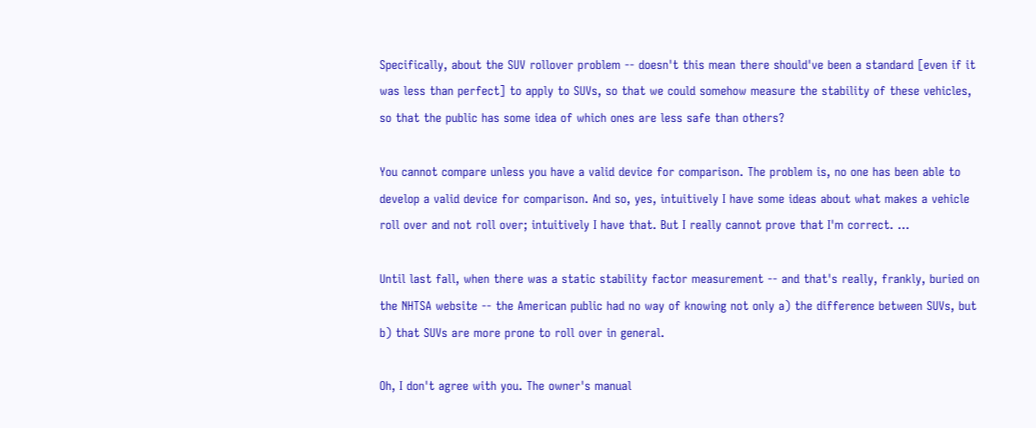Specifically, about the SUV rollover problem -- doesn't this mean there should've been a standard [even if it was less than perfect] to apply to SUVs, so that we could somehow measure the stability of these vehicles, so that the public has some idea of which ones are less safe than others?

You cannot compare unless you have a valid device for comparison. The problem is, no one has been able to develop a valid device for comparison. And so, yes, intuitively I have some ideas about what makes a vehicle roll over and not roll over; intuitively I have that. But I really cannot prove that I'm correct. ...

Until last fall, when there was a static stability factor measurement -- and that's really, frankly, buried on the NHTSA website -- the American public had no way of knowing not only a) the difference between SUVs, but b) that SUVs are more prone to roll over in general.

Oh, I don't agree with you. The owner's manual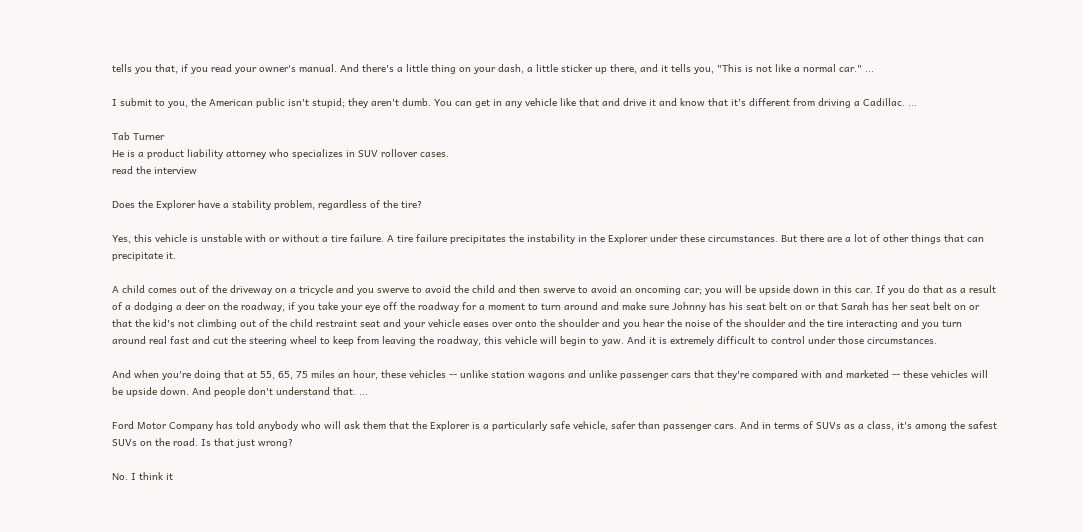tells you that, if you read your owner's manual. And there's a little thing on your dash, a little sticker up there, and it tells you, "This is not like a normal car." ...

I submit to you, the American public isn't stupid; they aren't dumb. You can get in any vehicle like that and drive it and know that it's different from driving a Cadillac. ...

Tab Turner
He is a product liability attorney who specializes in SUV rollover cases.
read the interview

Does the Explorer have a stability problem, regardless of the tire?

Yes, this vehicle is unstable with or without a tire failure. A tire failure precipitates the instability in the Explorer under these circumstances. But there are a lot of other things that can precipitate it.

A child comes out of the driveway on a tricycle and you swerve to avoid the child and then swerve to avoid an oncoming car; you will be upside down in this car. If you do that as a result of a dodging a deer on the roadway, if you take your eye off the roadway for a moment to turn around and make sure Johnny has his seat belt on or that Sarah has her seat belt on or that the kid's not climbing out of the child restraint seat and your vehicle eases over onto the shoulder and you hear the noise of the shoulder and the tire interacting and you turn around real fast and cut the steering wheel to keep from leaving the roadway, this vehicle will begin to yaw. And it is extremely difficult to control under those circumstances.

And when you're doing that at 55, 65, 75 miles an hour, these vehicles -- unlike station wagons and unlike passenger cars that they're compared with and marketed -- these vehicles will be upside down. And people don't understand that. ...

Ford Motor Company has told anybody who will ask them that the Explorer is a particularly safe vehicle, safer than passenger cars. And in terms of SUVs as a class, it's among the safest SUVs on the road. Is that just wrong?

No. I think it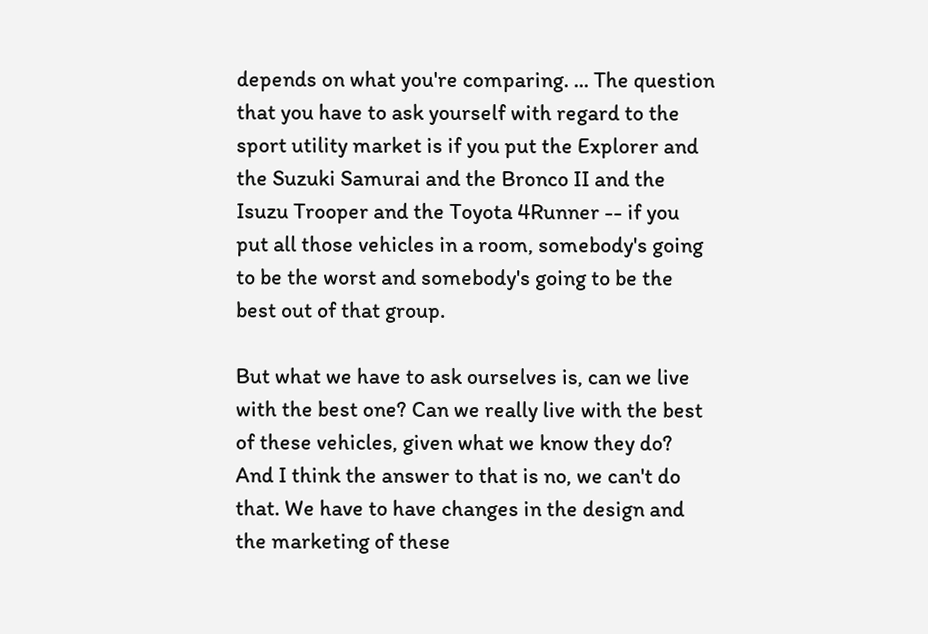depends on what you're comparing. ... The question that you have to ask yourself with regard to the sport utility market is if you put the Explorer and the Suzuki Samurai and the Bronco II and the Isuzu Trooper and the Toyota 4Runner -- if you put all those vehicles in a room, somebody's going to be the worst and somebody's going to be the best out of that group.

But what we have to ask ourselves is, can we live with the best one? Can we really live with the best of these vehicles, given what we know they do? And I think the answer to that is no, we can't do that. We have to have changes in the design and the marketing of these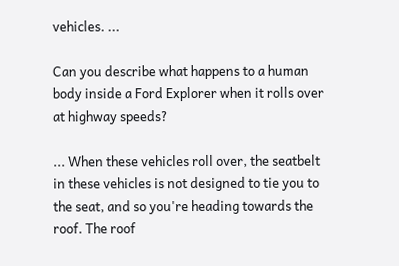vehicles. ...

Can you describe what happens to a human body inside a Ford Explorer when it rolls over at highway speeds?

... When these vehicles roll over, the seatbelt in these vehicles is not designed to tie you to the seat, and so you're heading towards the roof. The roof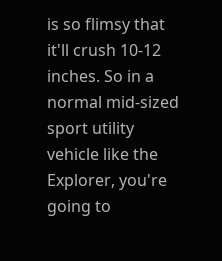is so flimsy that it'll crush 10-12 inches. So in a normal mid-sized sport utility vehicle like the Explorer, you're going to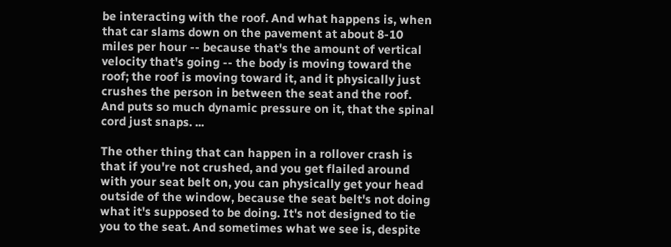be interacting with the roof. And what happens is, when that car slams down on the pavement at about 8-10 miles per hour -- because that's the amount of vertical velocity that's going -- the body is moving toward the roof; the roof is moving toward it, and it physically just crushes the person in between the seat and the roof. And puts so much dynamic pressure on it, that the spinal cord just snaps. ...

The other thing that can happen in a rollover crash is that if you're not crushed, and you get flailed around with your seat belt on, you can physically get your head outside of the window, because the seat belt's not doing what it's supposed to be doing. It's not designed to tie you to the seat. And sometimes what we see is, despite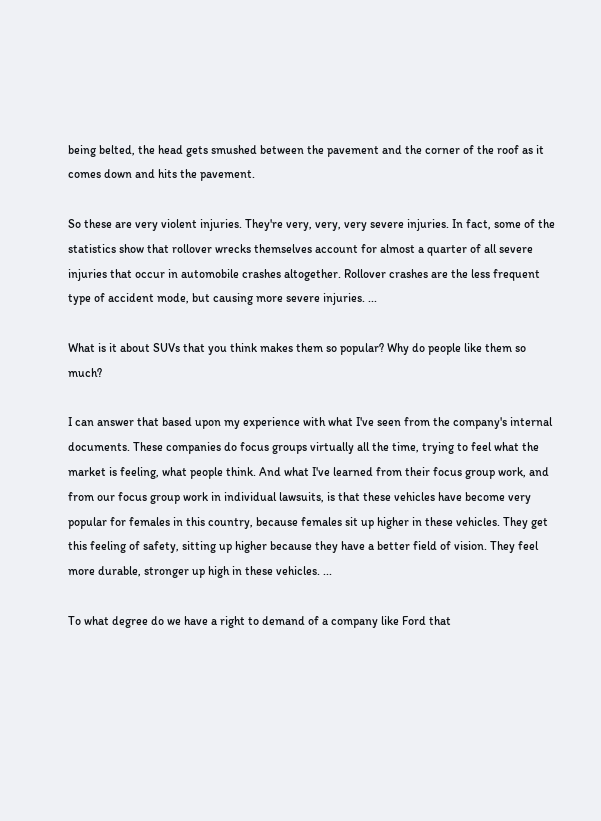being belted, the head gets smushed between the pavement and the corner of the roof as it comes down and hits the pavement.

So these are very violent injuries. They're very, very, very severe injuries. In fact, some of the statistics show that rollover wrecks themselves account for almost a quarter of all severe injuries that occur in automobile crashes altogether. Rollover crashes are the less frequent type of accident mode, but causing more severe injuries. ...

What is it about SUVs that you think makes them so popular? Why do people like them so much?

I can answer that based upon my experience with what I've seen from the company's internal documents. These companies do focus groups virtually all the time, trying to feel what the market is feeling, what people think. And what I've learned from their focus group work, and from our focus group work in individual lawsuits, is that these vehicles have become very popular for females in this country, because females sit up higher in these vehicles. They get this feeling of safety, sitting up higher because they have a better field of vision. They feel more durable, stronger up high in these vehicles. ...

To what degree do we have a right to demand of a company like Ford that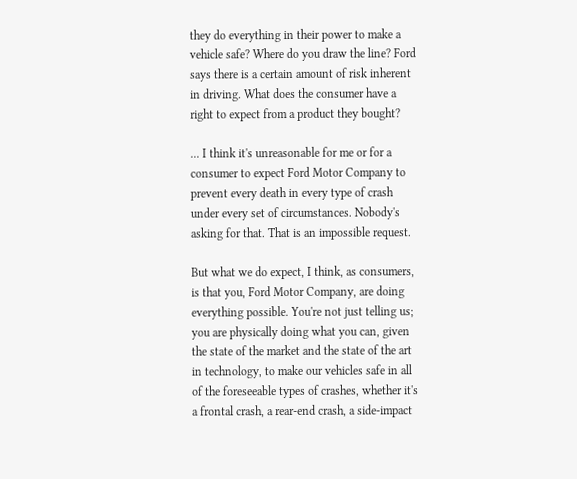they do everything in their power to make a vehicle safe? Where do you draw the line? Ford says there is a certain amount of risk inherent in driving. What does the consumer have a right to expect from a product they bought?

... I think it's unreasonable for me or for a consumer to expect Ford Motor Company to prevent every death in every type of crash under every set of circumstances. Nobody's asking for that. That is an impossible request.

But what we do expect, I think, as consumers, is that you, Ford Motor Company, are doing everything possible. You're not just telling us; you are physically doing what you can, given the state of the market and the state of the art in technology, to make our vehicles safe in all of the foreseeable types of crashes, whether it's a frontal crash, a rear-end crash, a side-impact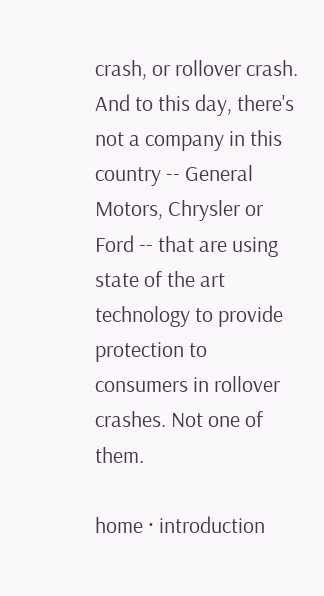crash, or rollover crash. And to this day, there's not a company in this country -- General Motors, Chrysler or Ford -- that are using state of the art technology to provide protection to consumers in rollover crashes. Not one of them.

home · introduction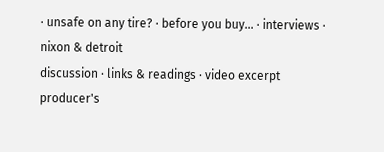· unsafe on any tire? · before you buy... · interviews · nixon & detroit
discussion · links & readings · video excerpt
producer's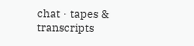chat · tapes & transcripts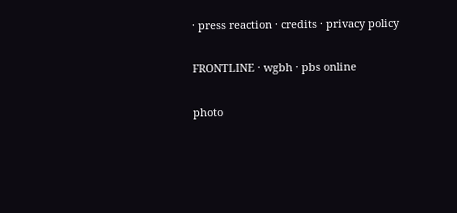· press reaction · credits · privacy policy

FRONTLINE · wgbh · pbs online

photo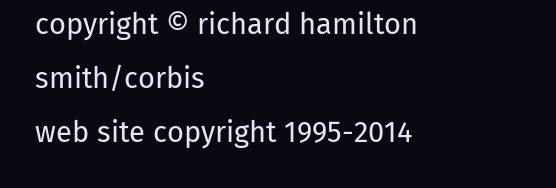copyright © richard hamilton smith/corbis
web site copyright 1995-2014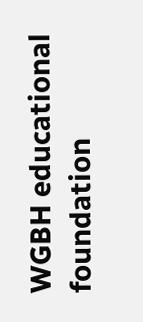WGBH educational foundation